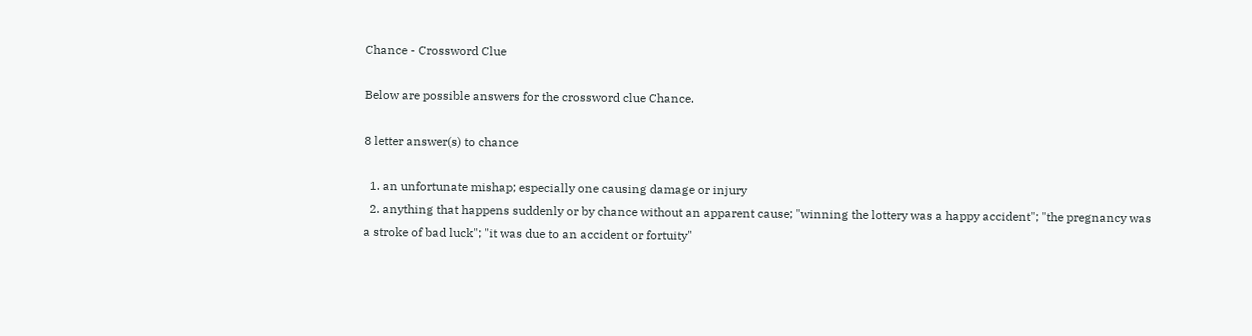Chance - Crossword Clue

Below are possible answers for the crossword clue Chance.

8 letter answer(s) to chance

  1. an unfortunate mishap; especially one causing damage or injury
  2. anything that happens suddenly or by chance without an apparent cause; "winning the lottery was a happy accident"; "the pregnancy was a stroke of bad luck"; "it was due to an accident or fortuity"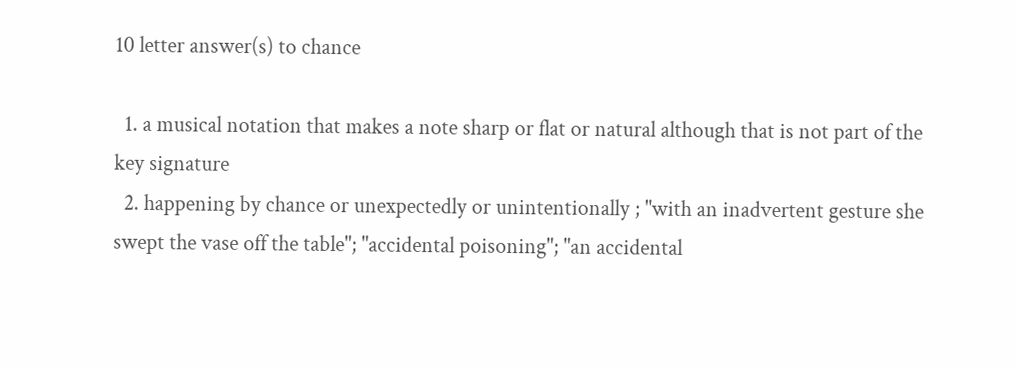10 letter answer(s) to chance

  1. a musical notation that makes a note sharp or flat or natural although that is not part of the key signature
  2. happening by chance or unexpectedly or unintentionally ; "with an inadvertent gesture she swept the vase off the table"; "accidental poisoning"; "an accidental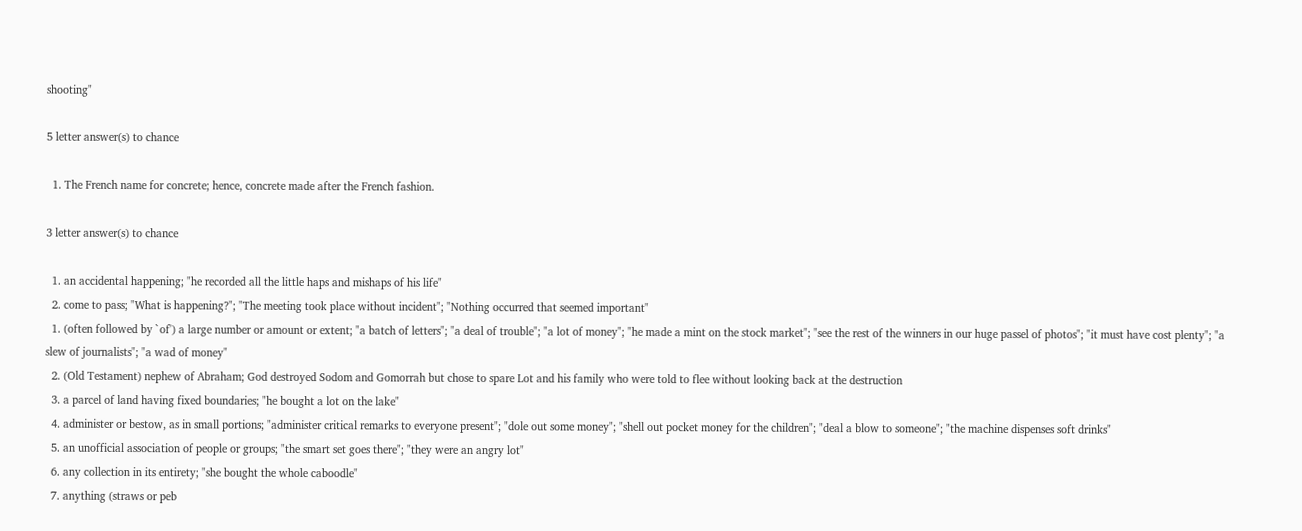shooting"

5 letter answer(s) to chance

  1. The French name for concrete; hence, concrete made after the French fashion.

3 letter answer(s) to chance

  1. an accidental happening; "he recorded all the little haps and mishaps of his life"
  2. come to pass; "What is happening?"; "The meeting took place without incident"; "Nothing occurred that seemed important"
  1. (often followed by `of') a large number or amount or extent; "a batch of letters"; "a deal of trouble"; "a lot of money"; "he made a mint on the stock market"; "see the rest of the winners in our huge passel of photos"; "it must have cost plenty"; "a slew of journalists"; "a wad of money"
  2. (Old Testament) nephew of Abraham; God destroyed Sodom and Gomorrah but chose to spare Lot and his family who were told to flee without looking back at the destruction
  3. a parcel of land having fixed boundaries; "he bought a lot on the lake"
  4. administer or bestow, as in small portions; "administer critical remarks to everyone present"; "dole out some money"; "shell out pocket money for the children"; "deal a blow to someone"; "the machine dispenses soft drinks"
  5. an unofficial association of people or groups; "the smart set goes there"; "they were an angry lot"
  6. any collection in its entirety; "she bought the whole caboodle"
  7. anything (straws or peb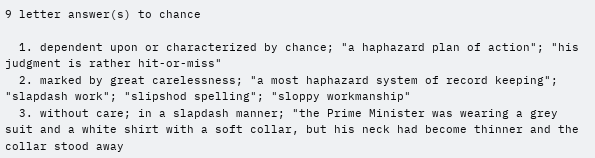9 letter answer(s) to chance

  1. dependent upon or characterized by chance; "a haphazard plan of action"; "his judgment is rather hit-or-miss"
  2. marked by great carelessness; "a most haphazard system of record keeping"; "slapdash work"; "slipshod spelling"; "sloppy workmanship"
  3. without care; in a slapdash manner; "the Prime Minister was wearing a grey suit and a white shirt with a soft collar, but his neck had become thinner and the collar stood away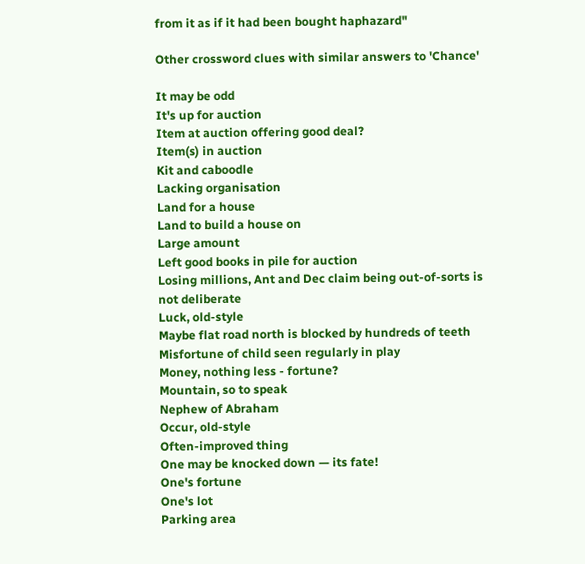from it as if it had been bought haphazard"

Other crossword clues with similar answers to 'Chance'

It may be odd
It's up for auction
Item at auction offering good deal?
Item(s) in auction
Kit and caboodle
Lacking organisation
Land for a house
Land to build a house on
Large amount
Left good books in pile for auction
Losing millions, Ant and Dec claim being out-of-sorts is not deliberate
Luck, old-style
Maybe flat road north is blocked by hundreds of teeth
Misfortune of child seen regularly in play
Money, nothing less - fortune?
Mountain, so to speak
Nephew of Abraham
Occur, old-style
Often-improved thing
One may be knocked down — its fate!
One's fortune
One's lot
Parking area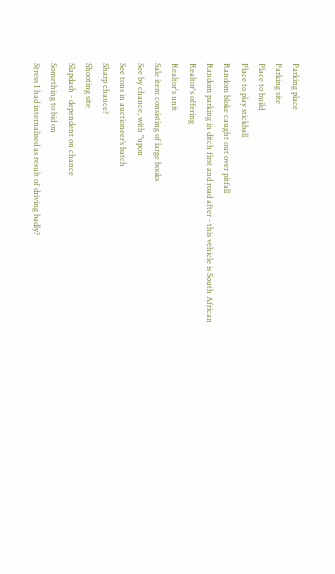Parking place
Parking site
Place to build
Place to play stickball
Random bloke caught out over pitfall
Random parking in ditch first and road after - this vehicle is South African
Realtor's offering
Realtor's unit
Sale item consisting of large books
See by chance, with "upon
See tons in auctioneer’s batch
Sharp chance?
Shooting site
Slapdash - dependent on chance
Something to bid on
Stress I had internalised as result of driving badly?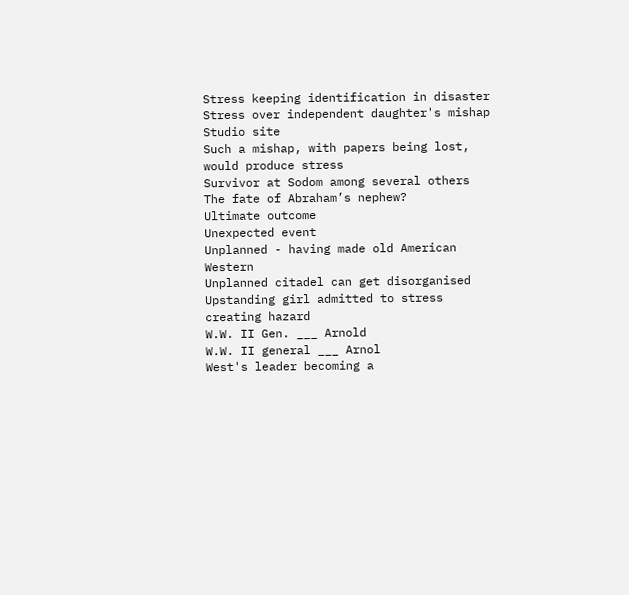Stress keeping identification in disaster
Stress over independent daughter's mishap
Studio site
Such a mishap, with papers being lost, would produce stress
Survivor at Sodom among several others
The fate of Abraham’s nephew?
Ultimate outcome
Unexpected event
Unplanned - having made old American Western
Unplanned citadel can get disorganised
Upstanding girl admitted to stress creating hazard
W.W. II Gen. ___ Arnold
W.W. II general ___ Arnol
West's leader becoming a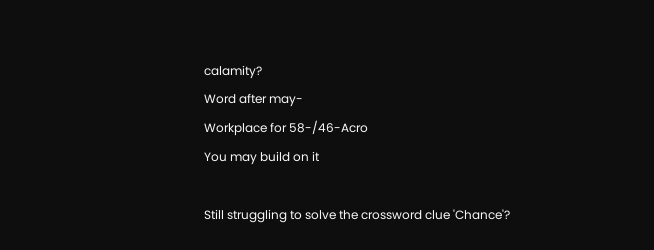calamity?
Word after may-
Workplace for 58-/46-Acro
You may build on it

Still struggling to solve the crossword clue 'Chance'?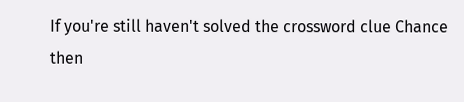If you're still haven't solved the crossword clue Chance then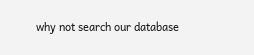why not search our database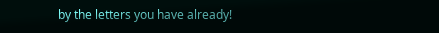by the letters you have already!